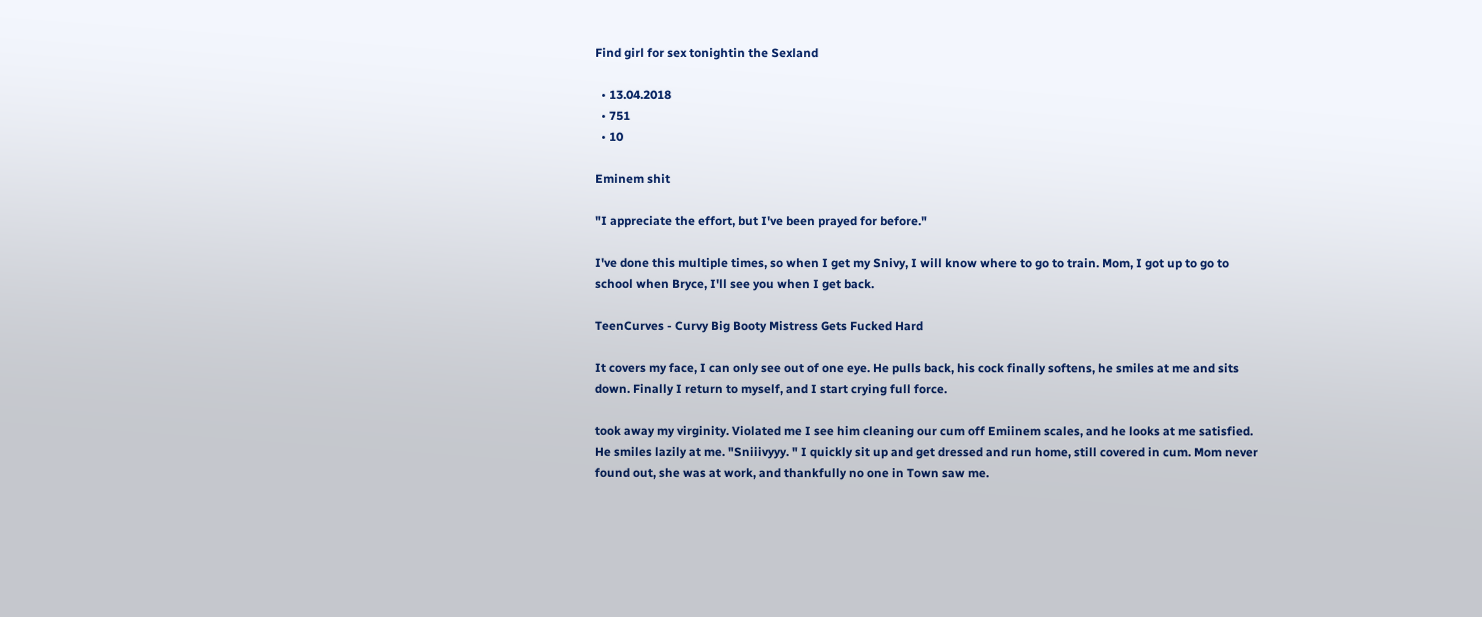Find girl for sex tonightin the Sexland

  • 13.04.2018
  • 751
  • 10

Eminem shit

"I appreciate the effort, but I've been prayed for before."

I've done this multiple times, so when I get my Snivy, I will know where to go to train. Mom, I got up to go to school when Bryce, I'll see you when I get back.

TeenCurves - Curvy Big Booty Mistress Gets Fucked Hard

It covers my face, I can only see out of one eye. He pulls back, his cock finally softens, he smiles at me and sits down. Finally I return to myself, and I start crying full force.

took away my virginity. Violated me I see him cleaning our cum off Emiinem scales, and he looks at me satisfied. He smiles lazily at me. "Sniiivyyy. " I quickly sit up and get dressed and run home, still covered in cum. Mom never found out, she was at work, and thankfully no one in Town saw me.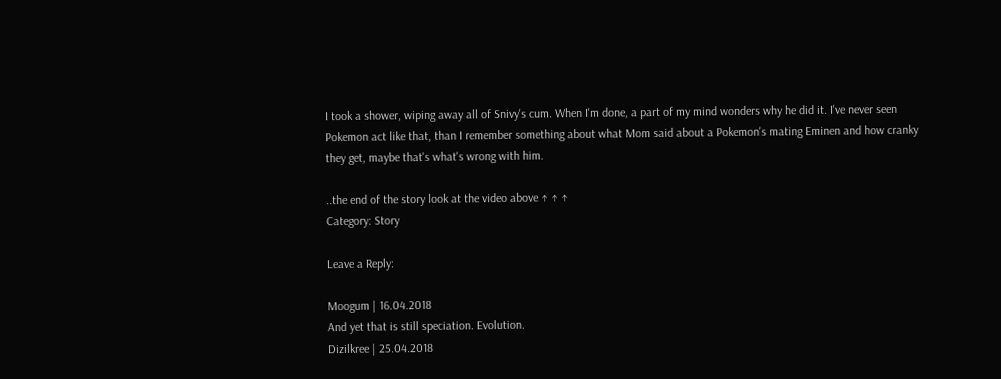I took a shower, wiping away all of Snivy's cum. When I'm done, a part of my mind wonders why he did it. I've never seen Pokemon act like that, than I remember something about what Mom said about a Pokemon's mating Eminen and how cranky they get, maybe that's what's wrong with him.

..the end of the story look at the video above ↑ ↑ ↑
Category: Story

Leave a Reply:

Moogum | 16.04.2018
And yet that is still speciation. Evolution.
Dizilkree | 25.04.2018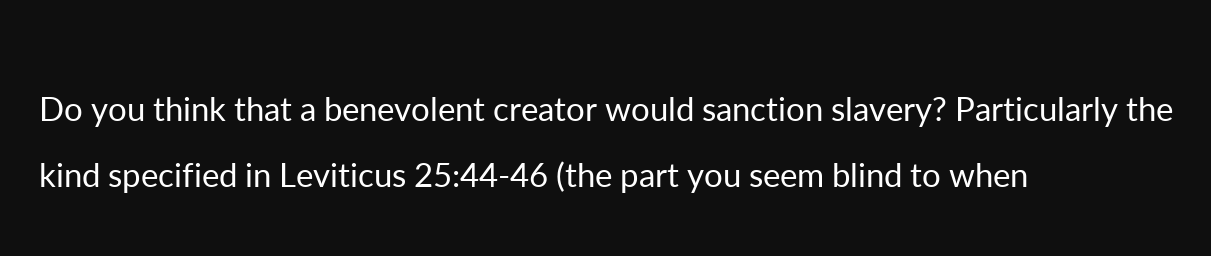Do you think that a benevolent creator would sanction slavery? Particularly the kind specified in Leviticus 25:44-46 (the part you seem blind to when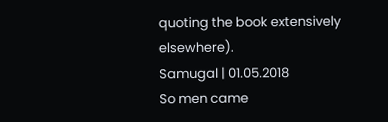quoting the book extensively elsewhere).
Samugal | 01.05.2018
So men came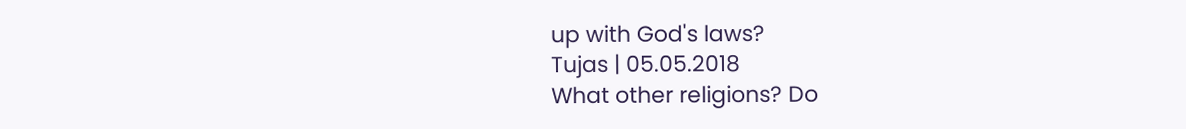up with God's laws?
Tujas | 05.05.2018
What other religions? Do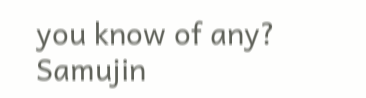you know of any?
Samujin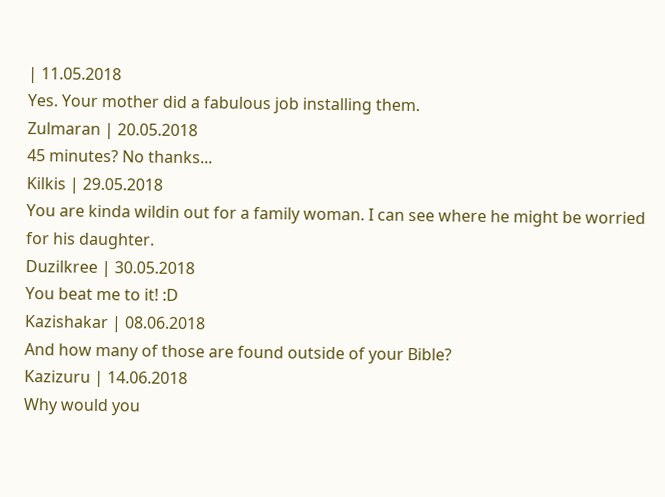| 11.05.2018
Yes. Your mother did a fabulous job installing them.
Zulmaran | 20.05.2018
45 minutes? No thanks...
Kilkis | 29.05.2018
You are kinda wildin out for a family woman. I can see where he might be worried for his daughter.
Duzilkree | 30.05.2018
You beat me to it! :D
Kazishakar | 08.06.2018
And how many of those are found outside of your Bible?
Kazizuru | 14.06.2018
Why would you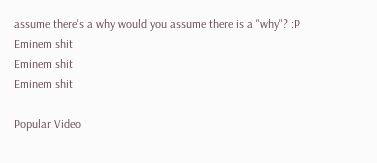assume there's a why would you assume there is a "why"? :P
Eminem shit
Eminem shit
Eminem shit

Popular Video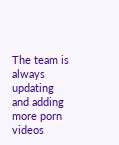The team is always updating and adding more porn videos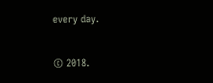every day.

© 2018.